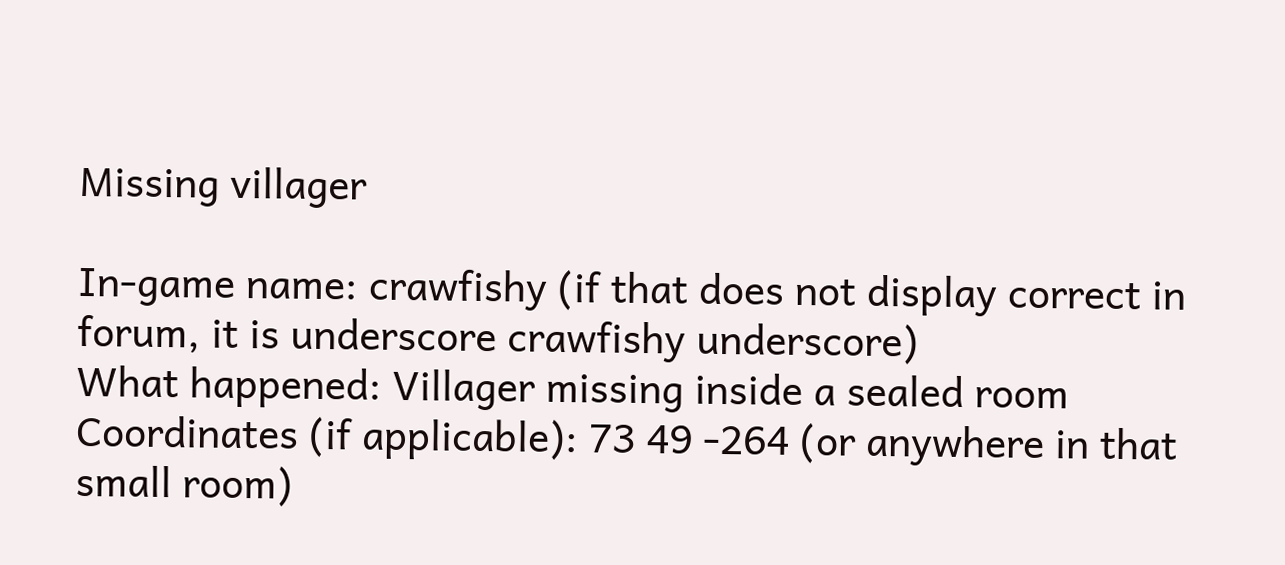Missing villager

In-game name: crawfishy (if that does not display correct in forum, it is underscore crawfishy underscore)
What happened: Villager missing inside a sealed room
Coordinates (if applicable): 73 49 -264 (or anywhere in that small room)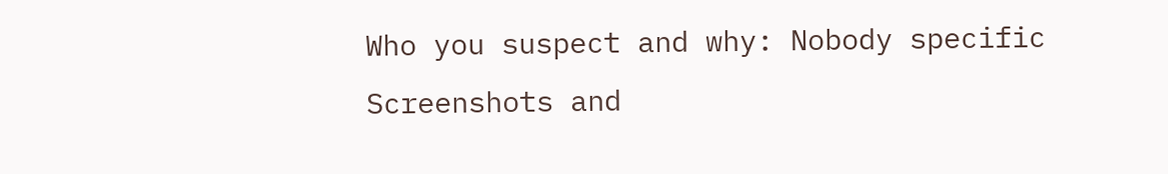Who you suspect and why: Nobody specific
Screenshots and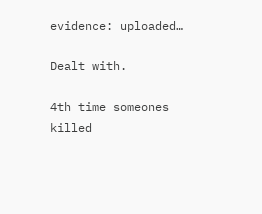evidence: uploaded…

Dealt with.

4th time someones killed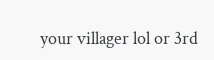your villager lol or 3rd